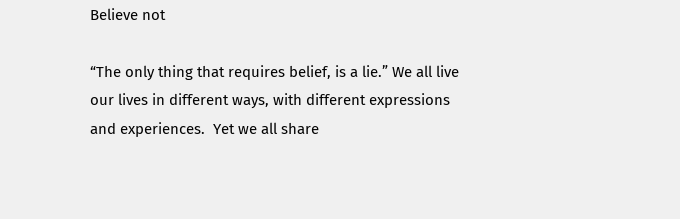Believe not

“The only thing that requires belief, is a lie.” We all live our lives in different ways, with different expressions and experiences.  Yet we all share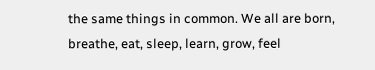the same things in common. We all are born, breathe, eat, sleep, learn, grow, feel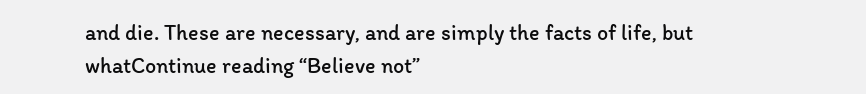and die. These are necessary, and are simply the facts of life, but whatContinue reading “Believe not”